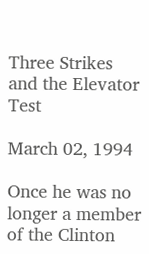Three Strikes and the Elevator Test

March 02, 1994

Once he was no longer a member of the Clinton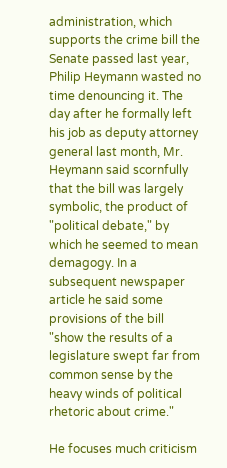administration, which supports the crime bill the Senate passed last year, Philip Heymann wasted no time denouncing it. The day after he formally left his job as deputy attorney general last month, Mr. Heymann said scornfully that the bill was largely symbolic, the product of "political debate," by which he seemed to mean demagogy. In a subsequent newspaper article he said some provisions of the bill "show the results of a legislature swept far from common sense by the heavy winds of political rhetoric about crime."

He focuses much criticism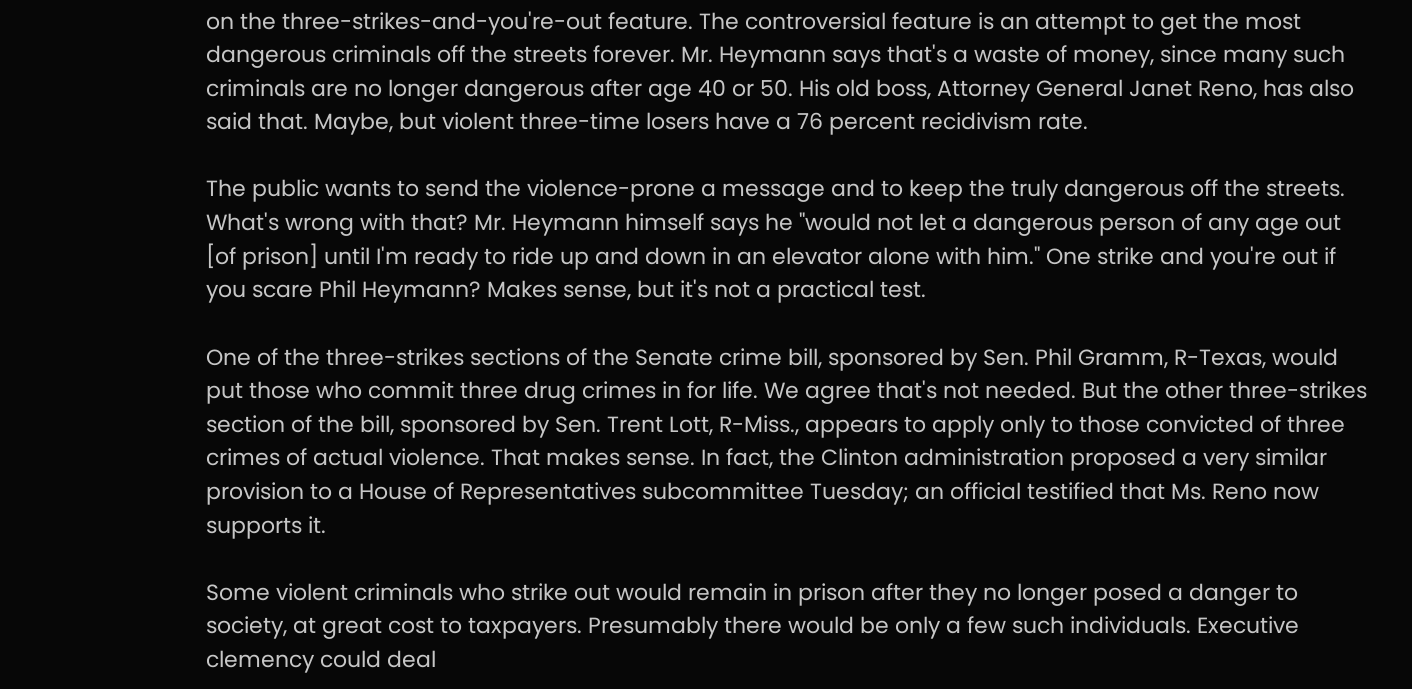on the three-strikes-and-you're-out feature. The controversial feature is an attempt to get the most dangerous criminals off the streets forever. Mr. Heymann says that's a waste of money, since many such criminals are no longer dangerous after age 40 or 50. His old boss, Attorney General Janet Reno, has also said that. Maybe, but violent three-time losers have a 76 percent recidivism rate.

The public wants to send the violence-prone a message and to keep the truly dangerous off the streets. What's wrong with that? Mr. Heymann himself says he "would not let a dangerous person of any age out [of prison] until I'm ready to ride up and down in an elevator alone with him." One strike and you're out if you scare Phil Heymann? Makes sense, but it's not a practical test.

One of the three-strikes sections of the Senate crime bill, sponsored by Sen. Phil Gramm, R-Texas, would put those who commit three drug crimes in for life. We agree that's not needed. But the other three-strikes section of the bill, sponsored by Sen. Trent Lott, R-Miss., appears to apply only to those convicted of three crimes of actual violence. That makes sense. In fact, the Clinton administration proposed a very similar provision to a House of Representatives subcommittee Tuesday; an official testified that Ms. Reno now supports it.

Some violent criminals who strike out would remain in prison after they no longer posed a danger to society, at great cost to taxpayers. Presumably there would be only a few such individuals. Executive clemency could deal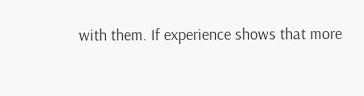with them. If experience shows that more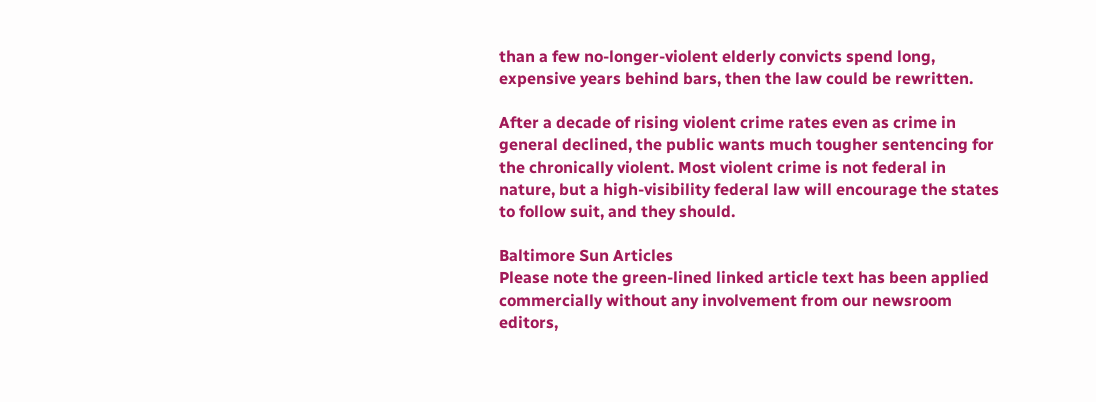than a few no-longer-violent elderly convicts spend long, expensive years behind bars, then the law could be rewritten.

After a decade of rising violent crime rates even as crime in general declined, the public wants much tougher sentencing for the chronically violent. Most violent crime is not federal in nature, but a high-visibility federal law will encourage the states to follow suit, and they should.

Baltimore Sun Articles
Please note the green-lined linked article text has been applied commercially without any involvement from our newsroom editors,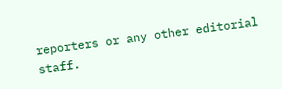reporters or any other editorial staff.